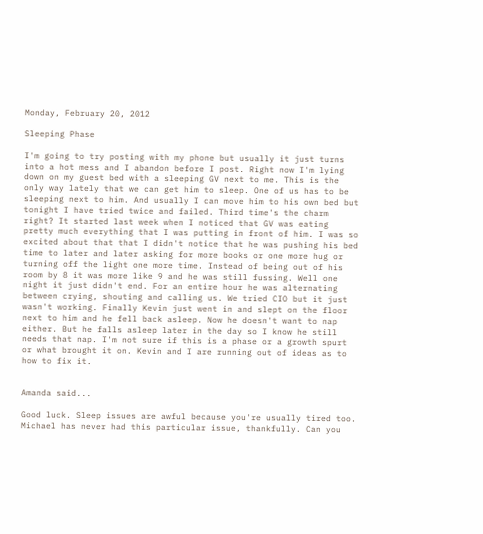Monday, February 20, 2012

Sleeping Phase

I'm going to try posting with my phone but usually it just turns into a hot mess and I abandon before I post. Right now I'm lying down on my guest bed with a sleeping GV next to me. This is the only way lately that we can get him to sleep. One of us has to be sleeping next to him. And usually I can move him to his own bed but tonight I have tried twice and failed. Third time's the charm right? It started last week when I noticed that GV was eating pretty much everything that I was putting in front of him. I was so excited about that that I didn't notice that he was pushing his bed time to later and later asking for more books or one more hug or turning off the light one more time. Instead of being out of his room by 8 it was more like 9 and he was still fussing. Well one night it just didn't end. For an entire hour he was alternating between crying, shouting and calling us. We tried CIO but it just wasn't working. Finally Kevin just went in and slept on the floor next to him and he fell back asleep. Now he doesn't want to nap either. But he falls asleep later in the day so I know he still needs that nap. I'm not sure if this is a phase or a growth spurt or what brought it on. Kevin and I are running out of ideas as to how to fix it.


Amanda said...

Good luck. Sleep issues are awful because you're usually tired too. Michael has never had this particular issue, thankfully. Can you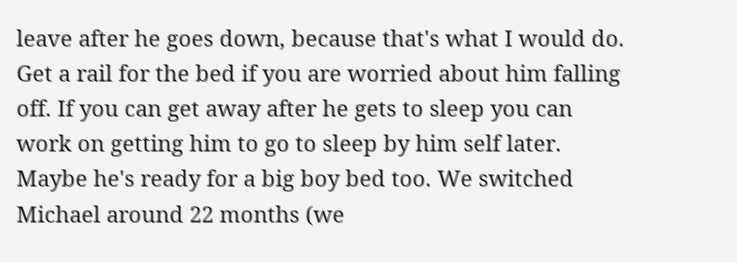leave after he goes down, because that's what I would do. Get a rail for the bed if you are worried about him falling off. If you can get away after he gets to sleep you can work on getting him to go to sleep by him self later. Maybe he's ready for a big boy bed too. We switched Michael around 22 months (we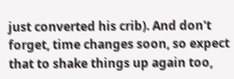just converted his crib). And don't forget, time changes soon, so expect that to shake things up again too,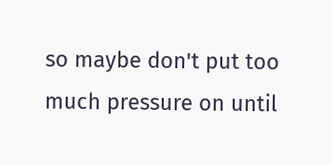so maybe don't put too much pressure on until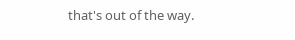that's out of the way.